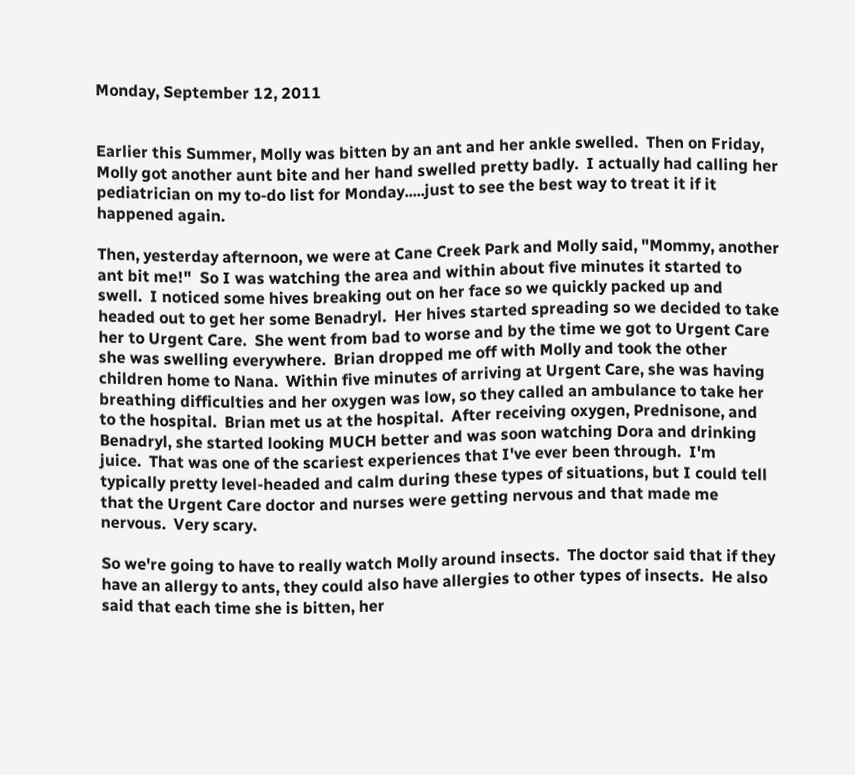Monday, September 12, 2011


Earlier this Summer, Molly was bitten by an ant and her ankle swelled.  Then on Friday, Molly got another aunt bite and her hand swelled pretty badly.  I actually had calling her pediatrician on my to-do list for Monday.....just to see the best way to treat it if it happened again.

Then, yesterday afternoon, we were at Cane Creek Park and Molly said, "Mommy, another ant bit me!"  So I was watching the area and within about five minutes it started to swell.  I noticed some hives breaking out on her face so we quickly packed up and headed out to get her some Benadryl.  Her hives started spreading so we decided to take her to Urgent Care.  She went from bad to worse and by the time we got to Urgent Care she was swelling everywhere.  Brian dropped me off with Molly and took the other children home to Nana.  Within five minutes of arriving at Urgent Care, she was having breathing difficulties and her oxygen was low, so they called an ambulance to take her to the hospital.  Brian met us at the hospital.  After receiving oxygen, Prednisone, and Benadryl, she started looking MUCH better and was soon watching Dora and drinking juice.  That was one of the scariest experiences that I've ever been through.  I'm typically pretty level-headed and calm during these types of situations, but I could tell that the Urgent Care doctor and nurses were getting nervous and that made me nervous.  Very scary.

So we're going to have to really watch Molly around insects.  The doctor said that if they have an allergy to ants, they could also have allergies to other types of insects.  He also said that each time she is bitten, her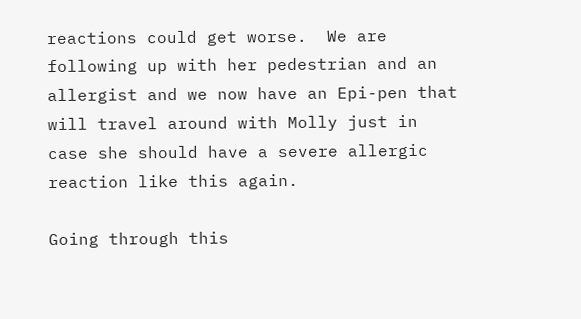reactions could get worse.  We are following up with her pedestrian and an allergist and we now have an Epi-pen that will travel around with Molly just in case she should have a severe allergic reaction like this again.

Going through this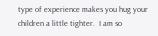type of experience makes you hug your children a little tighter.  I am so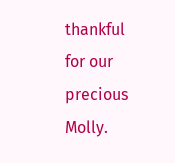thankful for our precious Molly.